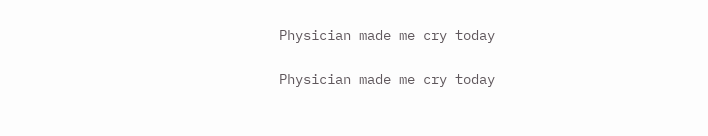Physician made me cry today

Physician made me cry today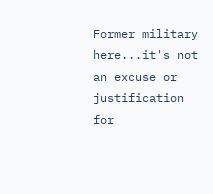Former military here...it's not an excuse or justification for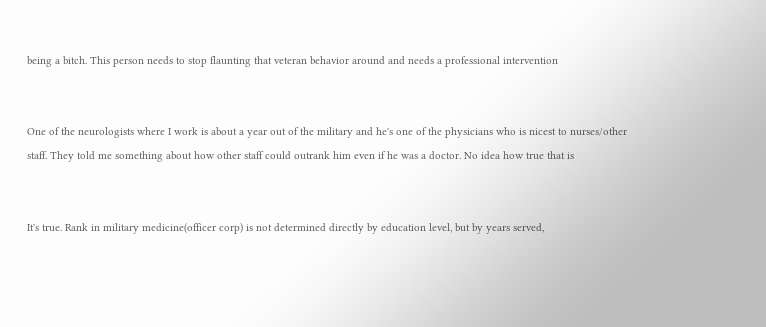being a bitch. This person needs to stop flaunting that veteran behavior around and needs a professional intervention


One of the neurologists where I work is about a year out of the military and he's one of the physicians who is nicest to nurses/other staff. They told me something about how other staff could outrank him even if he was a doctor. No idea how true that is


It's true. Rank in military medicine(officer corp) is not determined directly by education level, but by years served,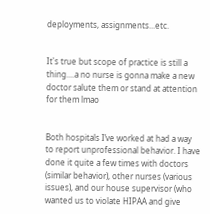deployments, assignments...etc.


It's true but scope of practice is still a thing....a no nurse is gonna make a new doctor salute them or stand at attention for them lmao


Both hospitals I’ve worked at had a way to report unprofessional behavior. I have done it quite a few times with doctors (similar behavior), other nurses (various issues), and our house supervisor (who wanted us to violate HIPAA and give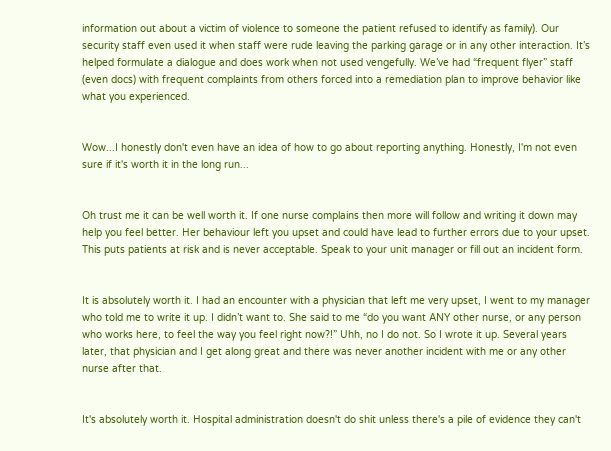information out about a victim of violence to someone the patient refused to identify as family). Our security staff even used it when staff were rude leaving the parking garage or in any other interaction. It’s helped formulate a dialogue and does work when not used vengefully. We’ve had “frequent flyer” staff (even docs) with frequent complaints from others forced into a remediation plan to improve behavior like what you experienced.


Wow...I honestly don't even have an idea of how to go about reporting anything. Honestly, I'm not even sure if it's worth it in the long run...


Oh trust me it can be well worth it. If one nurse complains then more will follow and writing it down may help you feel better. Her behaviour left you upset and could have lead to further errors due to your upset. This puts patients at risk and is never acceptable. Speak to your unit manager or fill out an incident form.


It is absolutely worth it. I had an encounter with a physician that left me very upset, I went to my manager who told me to write it up. I didn’t want to. She said to me “do you want ANY other nurse, or any person who works here, to feel the way you feel right now?!” Uhh, no I do not. So I wrote it up. Several years later, that physician and I get along great and there was never another incident with me or any other nurse after that.


It's absolutely worth it. Hospital administration doesn't do shit unless there's a pile of evidence they can't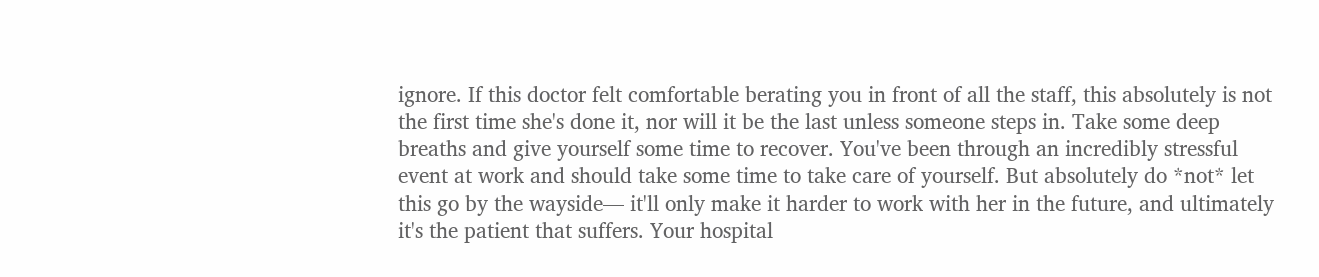ignore. If this doctor felt comfortable berating you in front of all the staff, this absolutely is not the first time she's done it, nor will it be the last unless someone steps in. Take some deep breaths and give yourself some time to recover. You've been through an incredibly stressful event at work and should take some time to take care of yourself. But absolutely do *not* let this go by the wayside— it'll only make it harder to work with her in the future, and ultimately it's the patient that suffers. Your hospital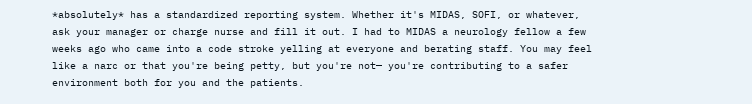*absolutely* has a standardized reporting system. Whether it's MIDAS, SOFI, or whatever, ask your manager or charge nurse and fill it out. I had to MIDAS a neurology fellow a few weeks ago who came into a code stroke yelling at everyone and berating staff. You may feel like a narc or that you're being petty, but you're not— you're contributing to a safer environment both for you and the patients.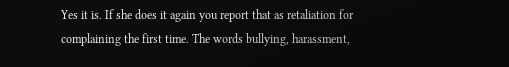Yes it is. If she does it again you report that as retaliation for complaining the first time. The words bullying, harassment,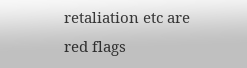retaliation etc are red flags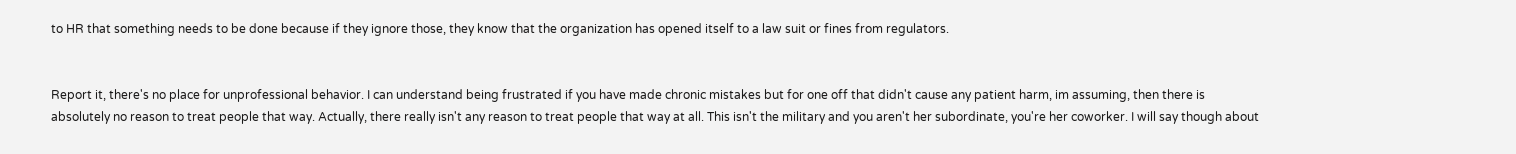to HR that something needs to be done because if they ignore those, they know that the organization has opened itself to a law suit or fines from regulators.


Report it, there's no place for unprofessional behavior. I can understand being frustrated if you have made chronic mistakes but for one off that didn't cause any patient harm, im assuming, then there is absolutely no reason to treat people that way. Actually, there really isn't any reason to treat people that way at all. This isn't the military and you aren't her subordinate, you're her coworker. I will say though about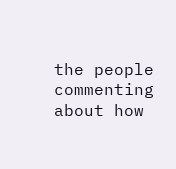the people commenting about how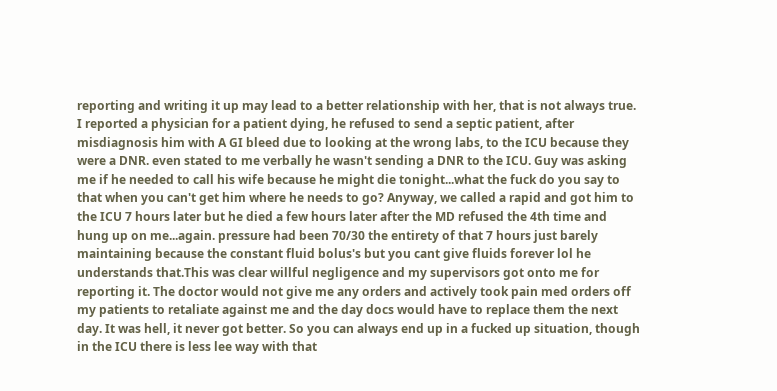reporting and writing it up may lead to a better relationship with her, that is not always true. I reported a physician for a patient dying, he refused to send a septic patient, after misdiagnosis him with A GI bleed due to looking at the wrong labs, to the ICU because they were a DNR. even stated to me verbally he wasn't sending a DNR to the ICU. Guy was asking me if he needed to call his wife because he might die tonight...what the fuck do you say to that when you can't get him where he needs to go? Anyway, we called a rapid and got him to the ICU 7 hours later but he died a few hours later after the MD refused the 4th time and hung up on me...again. pressure had been 70/30 the entirety of that 7 hours just barely maintaining because the constant fluid bolus's but you cant give fluids forever lol he understands that.This was clear willful negligence and my supervisors got onto me for reporting it. The doctor would not give me any orders and actively took pain med orders off my patients to retaliate against me and the day docs would have to replace them the next day. It was hell, it never got better. So you can always end up in a fucked up situation, though in the ICU there is less lee way with that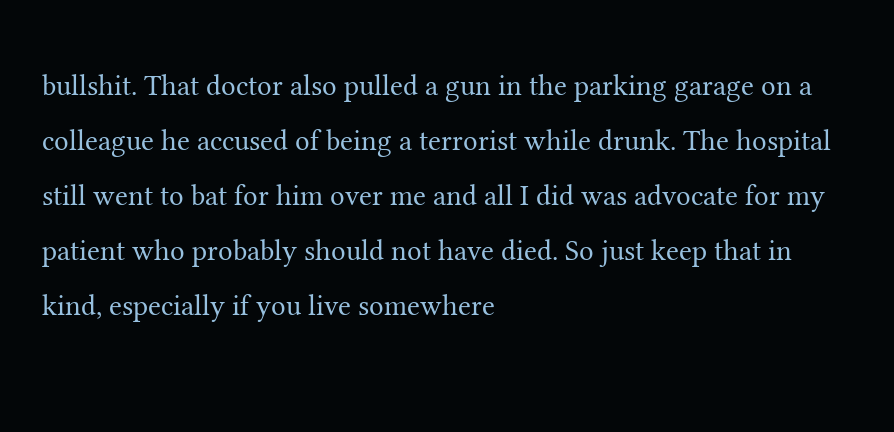bullshit. That doctor also pulled a gun in the parking garage on a colleague he accused of being a terrorist while drunk. The hospital still went to bat for him over me and all I did was advocate for my patient who probably should not have died. So just keep that in kind, especially if you live somewhere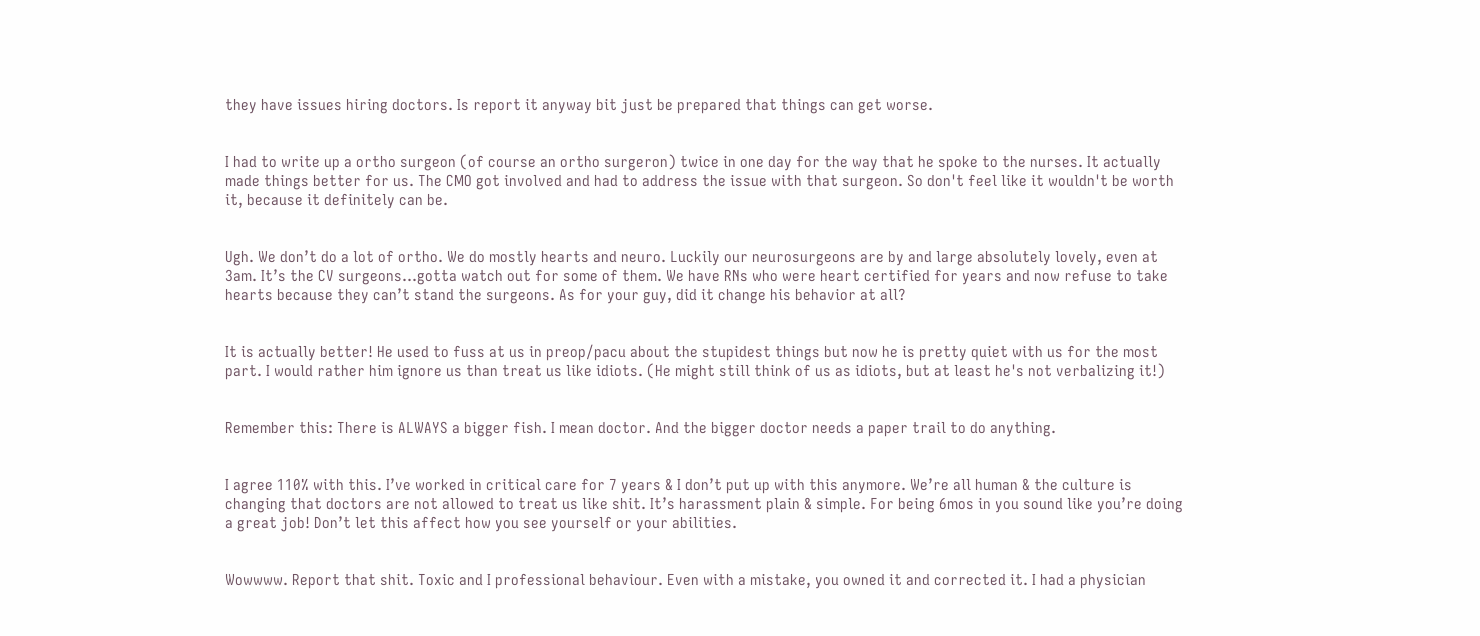they have issues hiring doctors. Is report it anyway bit just be prepared that things can get worse.


I had to write up a ortho surgeon (of course an ortho surgeron) twice in one day for the way that he spoke to the nurses. It actually made things better for us. The CMO got involved and had to address the issue with that surgeon. So don't feel like it wouldn't be worth it, because it definitely can be.


Ugh. We don’t do a lot of ortho. We do mostly hearts and neuro. Luckily our neurosurgeons are by and large absolutely lovely, even at 3am. It’s the CV surgeons...gotta watch out for some of them. We have RNs who were heart certified for years and now refuse to take hearts because they can’t stand the surgeons. As for your guy, did it change his behavior at all?


It is actually better! He used to fuss at us in preop/pacu about the stupidest things but now he is pretty quiet with us for the most part. I would rather him ignore us than treat us like idiots. (He might still think of us as idiots, but at least he's not verbalizing it!)


Remember this: There is ALWAYS a bigger fish. I mean doctor. And the bigger doctor needs a paper trail to do anything.


I agree 110% with this. I’ve worked in critical care for 7 years & I don’t put up with this anymore. We’re all human & the culture is changing that doctors are not allowed to treat us like shit. It’s harassment plain & simple. For being 6mos in you sound like you’re doing a great job! Don’t let this affect how you see yourself or your abilities.


Wowwww. Report that shit. Toxic and I professional behaviour. Even with a mistake, you owned it and corrected it. I had a physician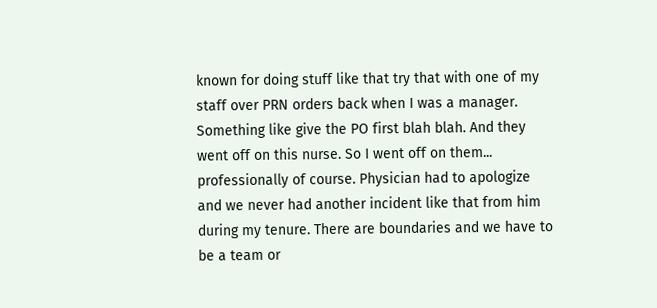known for doing stuff like that try that with one of my staff over PRN orders back when I was a manager. Something like give the PO first blah blah. And they went off on this nurse. So I went off on them... professionally of course. Physician had to apologize and we never had another incident like that from him during my tenure. There are boundaries and we have to be a team or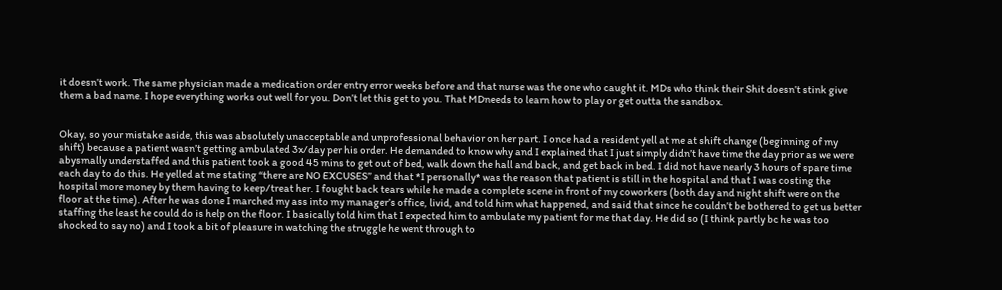it doesn’t work. The same physician made a medication order entry error weeks before and that nurse was the one who caught it. MDs who think their Shit doesn’t stink give them a bad name. I hope everything works out well for you. Don’t let this get to you. That MDneeds to learn how to play or get outta the sandbox.


Okay, so your mistake aside, this was absolutely unacceptable and unprofessional behavior on her part. I once had a resident yell at me at shift change (beginning of my shift) because a patient wasn’t getting ambulated 3x/day per his order. He demanded to know why and I explained that I just simply didn’t have time the day prior as we were abysmally understaffed and this patient took a good 45 mins to get out of bed, walk down the hall and back, and get back in bed. I did not have nearly 3 hours of spare time each day to do this. He yelled at me stating “there are NO EXCUSES” and that *I personally* was the reason that patient is still in the hospital and that I was costing the hospital more money by them having to keep/treat her. I fought back tears while he made a complete scene in front of my coworkers (both day and night shift were on the floor at the time). After he was done I marched my ass into my manager’s office, livid, and told him what happened, and said that since he couldn’t be bothered to get us better staffing the least he could do is help on the floor. I basically told him that I expected him to ambulate my patient for me that day. He did so (I think partly bc he was too shocked to say no) and I took a bit of pleasure in watching the struggle he went through to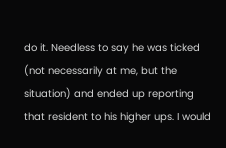do it. Needless to say he was ticked (not necessarily at me, but the situation) and ended up reporting that resident to his higher ups. I would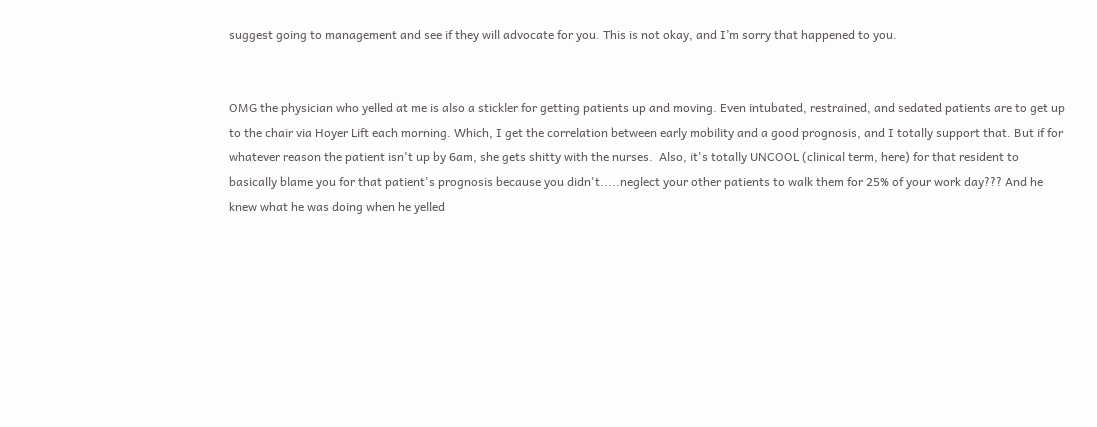suggest going to management and see if they will advocate for you. This is not okay, and I’m sorry that happened to you.


OMG the physician who yelled at me is also a stickler for getting patients up and moving. Even intubated, restrained, and sedated patients are to get up to the chair via Hoyer Lift each morning. Which, I get the correlation between early mobility and a good prognosis, and I totally support that. But if for whatever reason the patient isn't up by 6am, she gets shitty with the nurses.  Also, it's totally UNCOOL (clinical term, here) for that resident to basically blame you for that patient's prognosis because you didn't.....neglect your other patients to walk them for 25% of your work day??? And he knew what he was doing when he yelled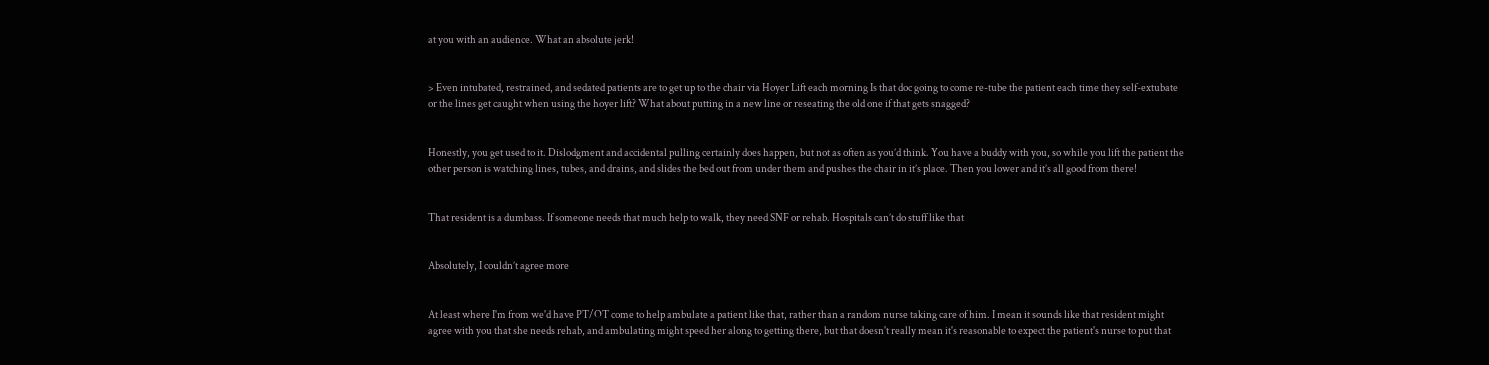at you with an audience. What an absolute jerk!


> Even intubated, restrained, and sedated patients are to get up to the chair via Hoyer Lift each morning Is that doc going to come re-tube the patient each time they self-extubate or the lines get caught when using the hoyer lift? What about putting in a new line or reseating the old one if that gets snagged?


Honestly, you get used to it. Dislodgment and accidental pulling certainly does happen, but not as often as you’d think. You have a buddy with you, so while you lift the patient the other person is watching lines, tubes, and drains, and slides the bed out from under them and pushes the chair in it’s place. Then you lower and it’s all good from there!


That resident is a dumbass. If someone needs that much help to walk, they need SNF or rehab. Hospitals can’t do stuff like that


Absolutely, I couldn’t agree more


At least where I'm from we'd have PT/OT come to help ambulate a patient like that, rather than a random nurse taking care of him. I mean it sounds like that resident might agree with you that she needs rehab, and ambulating might speed her along to getting there, but that doesn't really mean it's reasonable to expect the patient's nurse to put that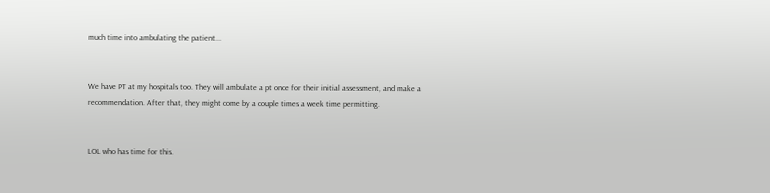much time into ambulating the patient...


We have PT at my hospitals too. They will ambulate a pt once for their initial assessment, and make a recommendation. After that, they might come by a couple times a week time permitting.


LOL who has time for this.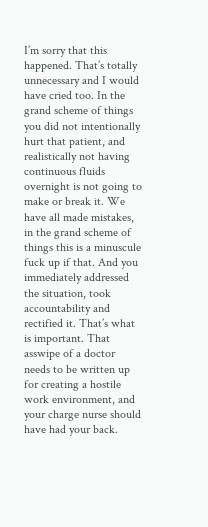I’m sorry that this happened. That’s totally unnecessary and I would have cried too. In the grand scheme of things you did not intentionally hurt that patient, and realistically not having continuous fluids overnight is not going to make or break it. We have all made mistakes, in the grand scheme of things this is a minuscule fuck up if that. And you immediately addressed the situation, took accountability and rectified it. That’s what is important. That asswipe of a doctor needs to be written up for creating a hostile work environment, and your charge nurse should have had your back.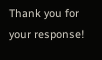Thank you for your response!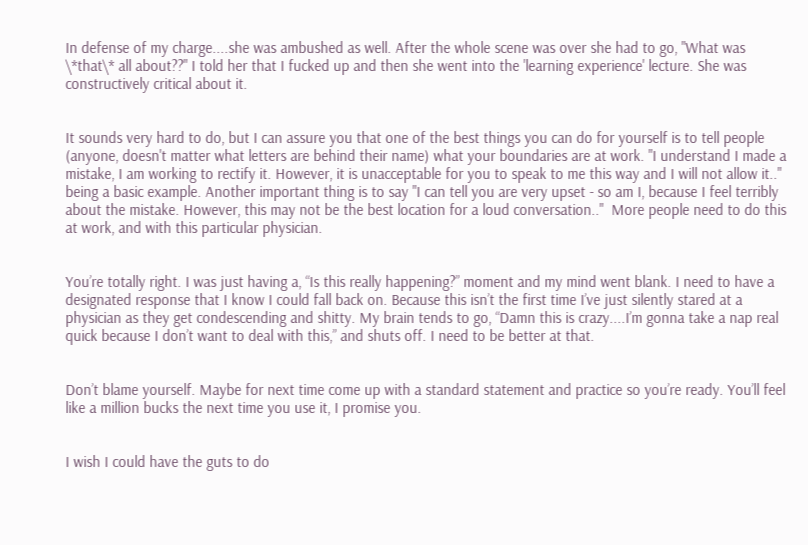In defense of my charge....she was ambushed as well. After the whole scene was over she had to go, "What was \*that\* all about??" I told her that I fucked up and then she went into the 'learning experience' lecture. She was constructively critical about it.


It sounds very hard to do, but I can assure you that one of the best things you can do for yourself is to tell people (anyone, doesn't matter what letters are behind their name) what your boundaries are at work. "I understand I made a mistake, I am working to rectify it. However, it is unacceptable for you to speak to me this way and I will not allow it.." being a basic example. Another important thing is to say "I can tell you are very upset - so am I, because I feel terribly about the mistake. However, this may not be the best location for a loud conversation.."  More people need to do this at work, and with this particular physician.


You’re totally right. I was just having a, “Is this really happening?” moment and my mind went blank. I need to have a designated response that I know I could fall back on. Because this isn’t the first time I’ve just silently stared at a physician as they get condescending and shitty. My brain tends to go, “Damn this is crazy....I’m gonna take a nap real quick because I don’t want to deal with this,” and shuts off. I need to be better at that.


Don’t blame yourself. Maybe for next time come up with a standard statement and practice so you’re ready. You’ll feel like a million bucks the next time you use it, I promise you.


I wish I could have the guts to do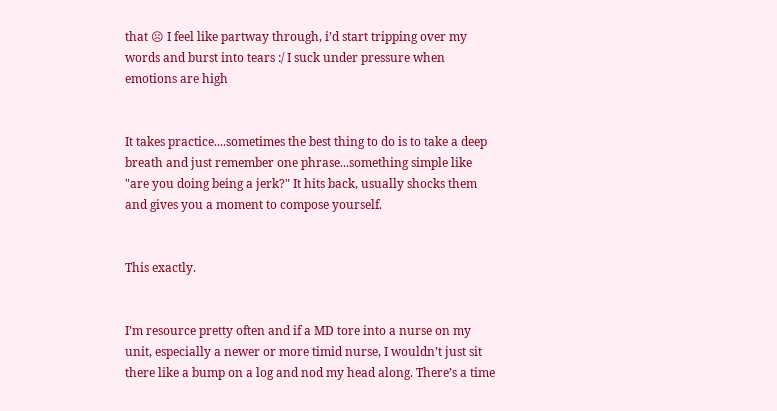that ☹ I feel like partway through, i’d start tripping over my words and burst into tears :/ I suck under pressure when emotions are high


It takes practice....sometimes the best thing to do is to take a deep breath and just remember one phrase...something simple like "are you doing being a jerk?" It hits back, usually shocks them and gives you a moment to compose yourself.


This exactly.


I’m resource pretty often and if a MD tore into a nurse on my unit, especially a newer or more timid nurse, I wouldn’t just sit there like a bump on a log and nod my head along. There’s a time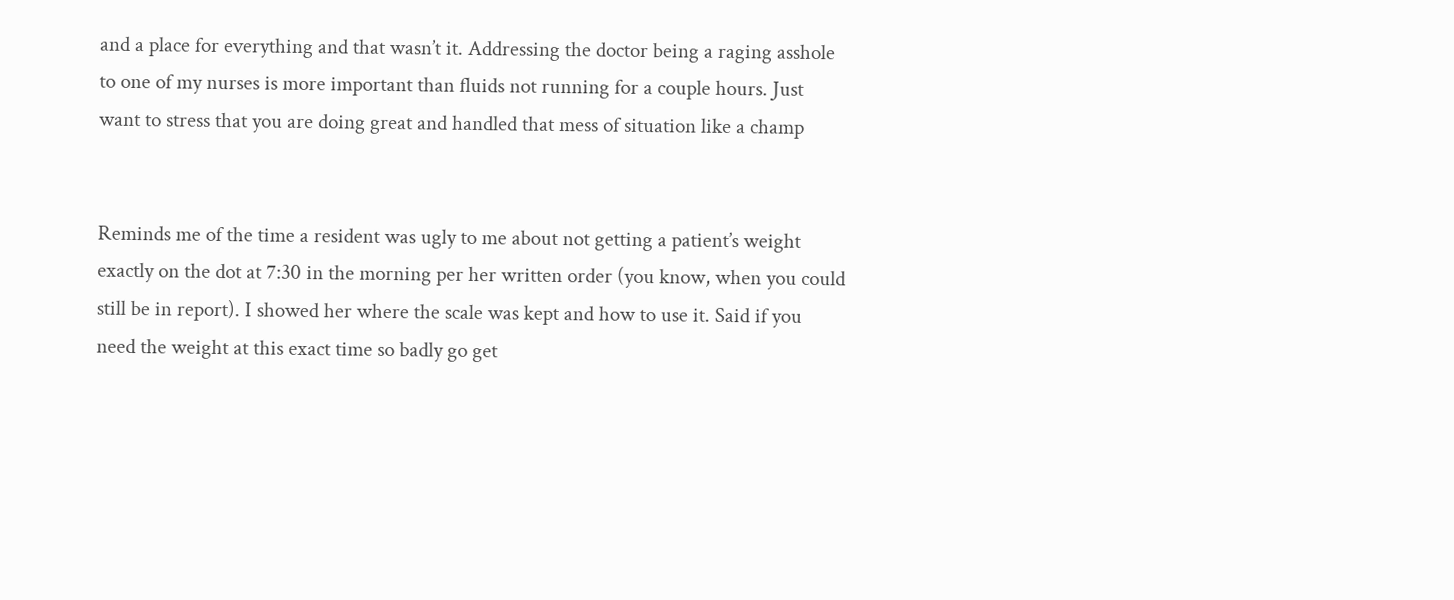and a place for everything and that wasn’t it. Addressing the doctor being a raging asshole to one of my nurses is more important than fluids not running for a couple hours. Just want to stress that you are doing great and handled that mess of situation like a champ


Reminds me of the time a resident was ugly to me about not getting a patient’s weight exactly on the dot at 7:30 in the morning per her written order (you know, when you could still be in report). I showed her where the scale was kept and how to use it. Said if you need the weight at this exact time so badly go get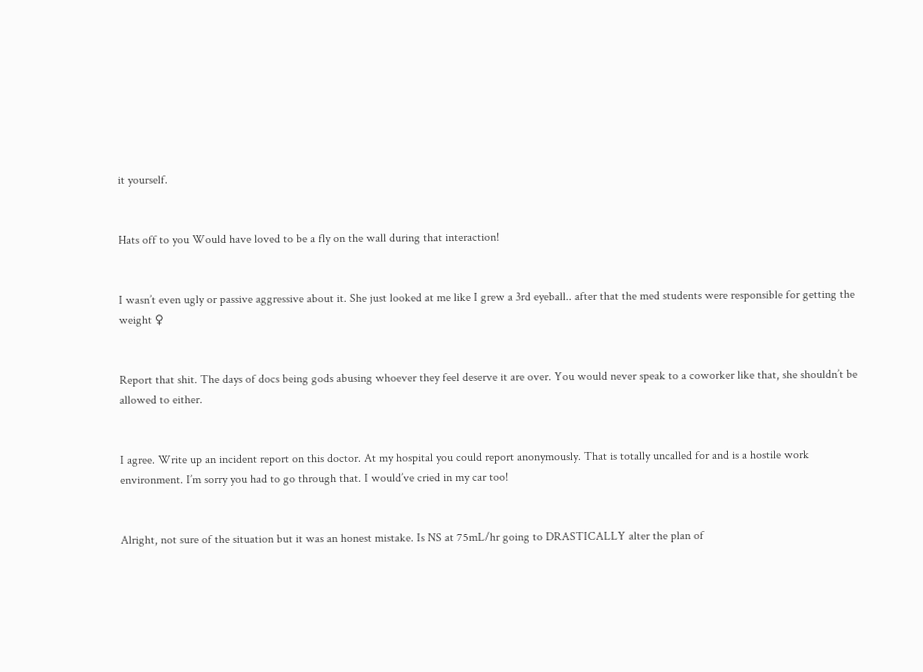it yourself.


Hats off to you Would have loved to be a fly on the wall during that interaction!


I wasn’t even ugly or passive aggressive about it. She just looked at me like I grew a 3rd eyeball.. after that the med students were responsible for getting the weight ♀


Report that shit. The days of docs being gods abusing whoever they feel deserve it are over. You would never speak to a coworker like that, she shouldn’t be allowed to either.


I agree. Write up an incident report on this doctor. At my hospital you could report anonymously. That is totally uncalled for and is a hostile work environment. I’m sorry you had to go through that. I would’ve cried in my car too!


Alright, not sure of the situation but it was an honest mistake. Is NS at 75mL/hr going to DRASTICALLY alter the plan of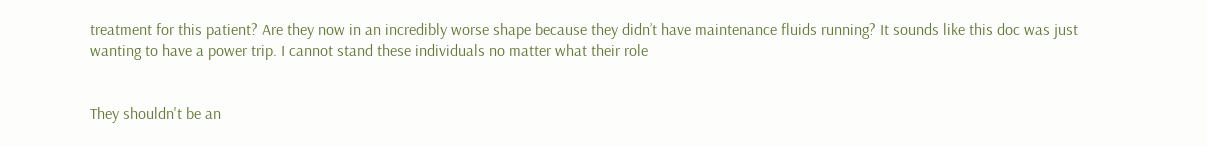treatment for this patient? Are they now in an incredibly worse shape because they didn’t have maintenance fluids running? It sounds like this doc was just wanting to have a power trip. I cannot stand these individuals no matter what their role


They shouldn't be an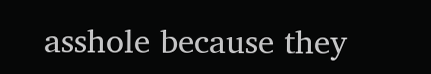asshole because they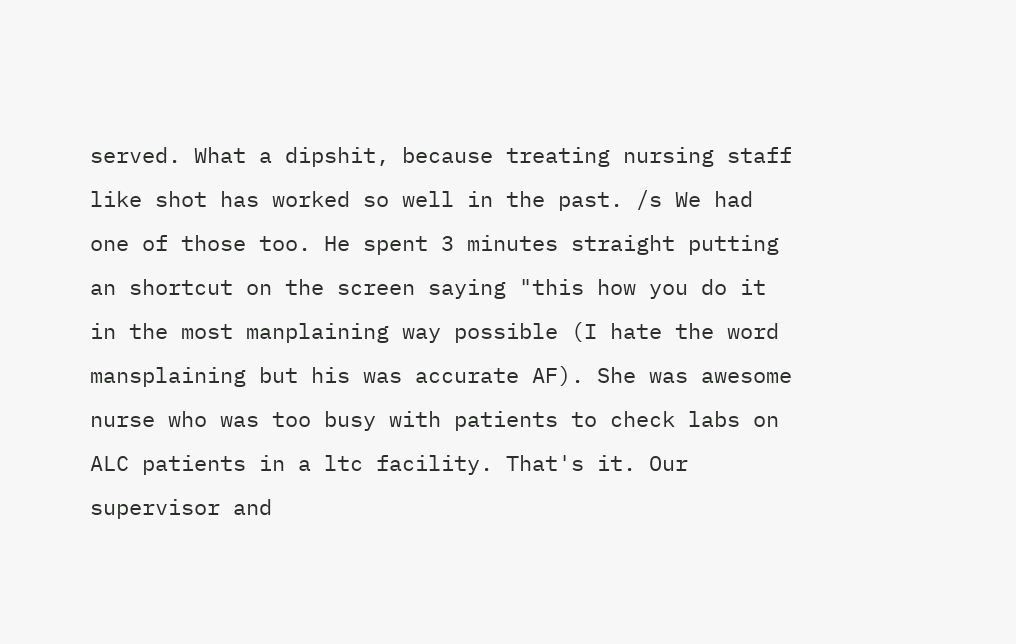served. What a dipshit, because treating nursing staff like shot has worked so well in the past. /s We had one of those too. He spent 3 minutes straight putting an shortcut on the screen saying "this how you do it in the most manplaining way possible (I hate the word mansplaining but his was accurate AF). She was awesome nurse who was too busy with patients to check labs on ALC patients in a ltc facility. That's it. Our supervisor and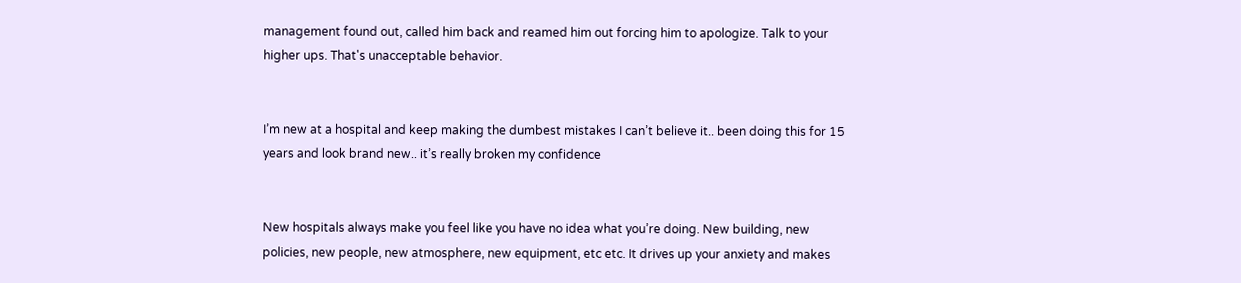management found out, called him back and reamed him out forcing him to apologize. Talk to your higher ups. That's unacceptable behavior.


I’m new at a hospital and keep making the dumbest mistakes I can’t believe it.. been doing this for 15 years and look brand new.. it’s really broken my confidence


New hospitals always make you feel like you have no idea what you’re doing. New building, new policies, new people, new atmosphere, new equipment, etc etc. It drives up your anxiety and makes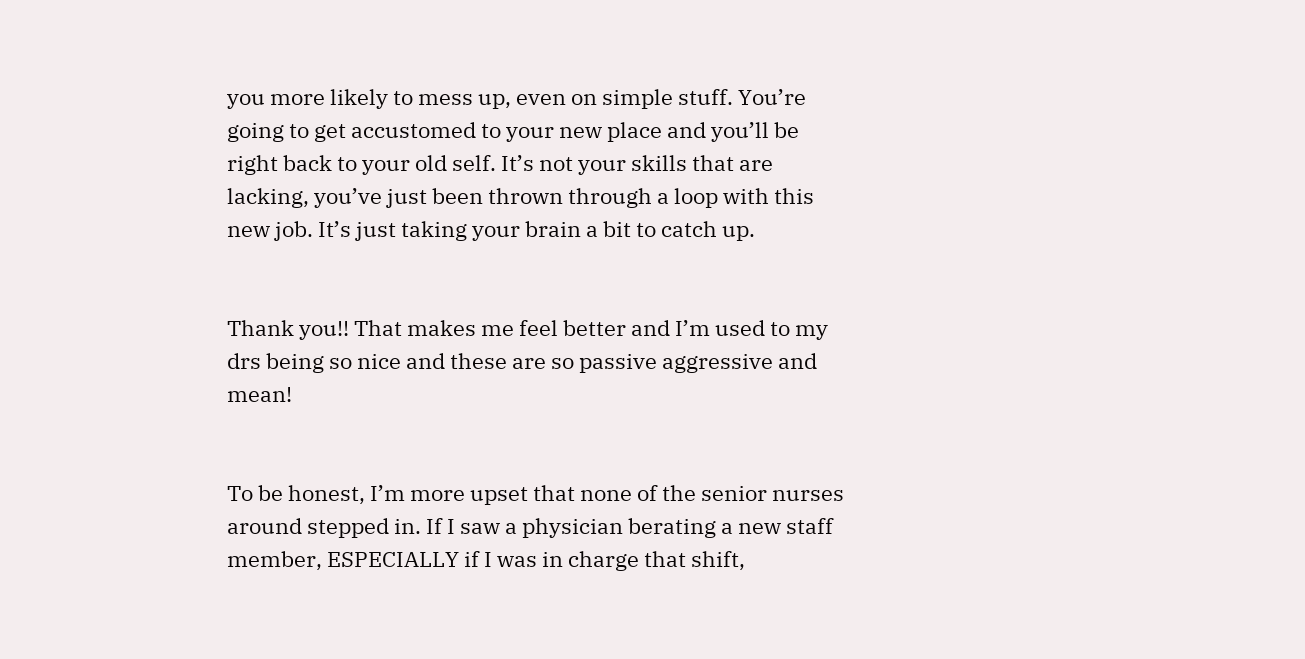you more likely to mess up, even on simple stuff. You’re going to get accustomed to your new place and you’ll be right back to your old self. It’s not your skills that are lacking, you’ve just been thrown through a loop with this new job. It’s just taking your brain a bit to catch up.


Thank you!! That makes me feel better and I’m used to my drs being so nice and these are so passive aggressive and mean!


To be honest, I’m more upset that none of the senior nurses around stepped in. If I saw a physician berating a new staff member, ESPECIALLY if I was in charge that shift,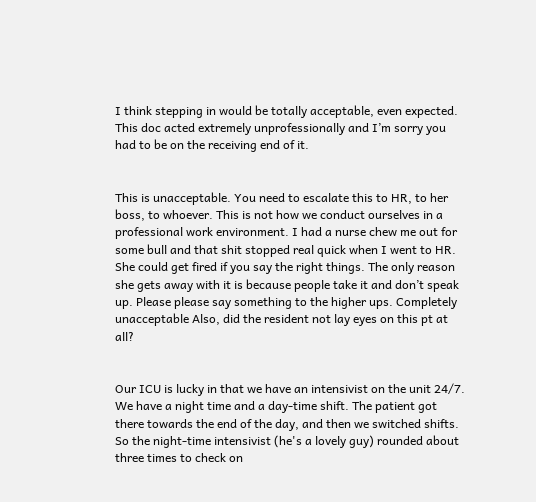I think stepping in would be totally acceptable, even expected. This doc acted extremely unprofessionally and I’m sorry you had to be on the receiving end of it.


This is unacceptable. You need to escalate this to HR, to her boss, to whoever. This is not how we conduct ourselves in a professional work environment. I had a nurse chew me out for some bull and that shit stopped real quick when I went to HR. She could get fired if you say the right things. The only reason she gets away with it is because people take it and don’t speak up. Please please say something to the higher ups. Completely unacceptable Also, did the resident not lay eyes on this pt at all?


Our ICU is lucky in that we have an intensivist on the unit 24/7. We have a night time and a day-time shift. The patient got there towards the end of the day, and then we switched shifts. So the night-time intensivist (he's a lovely guy) rounded about three times to check on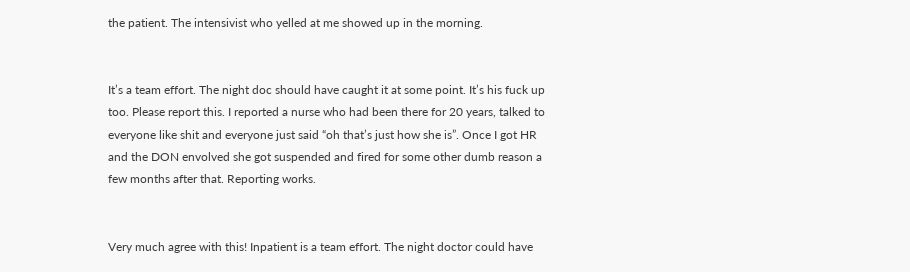the patient. The intensivist who yelled at me showed up in the morning.


It’s a team effort. The night doc should have caught it at some point. It’s his fuck up too. Please report this. I reported a nurse who had been there for 20 years, talked to everyone like shit and everyone just said “oh that’s just how she is”. Once I got HR and the DON envolved she got suspended and fired for some other dumb reason a few months after that. Reporting works.


Very much agree with this! Inpatient is a team effort. The night doctor could have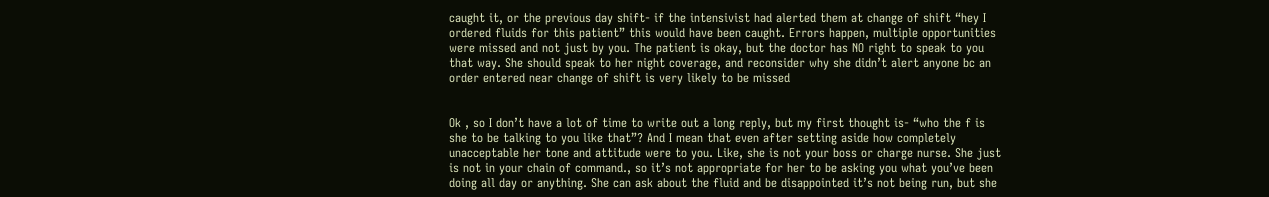caught it, or the previous day shift- if the intensivist had alerted them at change of shift “hey I ordered fluids for this patient” this would have been caught. Errors happen, multiple opportunities were missed and not just by you. The patient is okay, but the doctor has NO right to speak to you that way. She should speak to her night coverage, and reconsider why she didn’t alert anyone bc an order entered near change of shift is very likely to be missed


Ok , so I don’t have a lot of time to write out a long reply, but my first thought is- “who the f is she to be talking to you like that”? And I mean that even after setting aside how completely unacceptable her tone and attitude were to you. Like, she is not your boss or charge nurse. She just is not in your chain of command., so it’s not appropriate for her to be asking you what you’ve been doing all day or anything. She can ask about the fluid and be disappointed it’s not being run, but she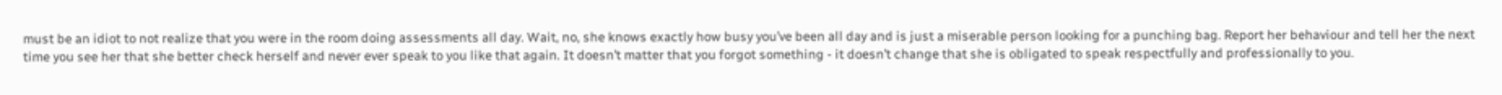must be an idiot to not realize that you were in the room doing assessments all day. Wait, no, she knows exactly how busy you’ve been all day and is just a miserable person looking for a punching bag. Report her behaviour and tell her the next time you see her that she better check herself and never ever speak to you like that again. It doesn’t matter that you forgot something - it doesn’t change that she is obligated to speak respectfully and professionally to you.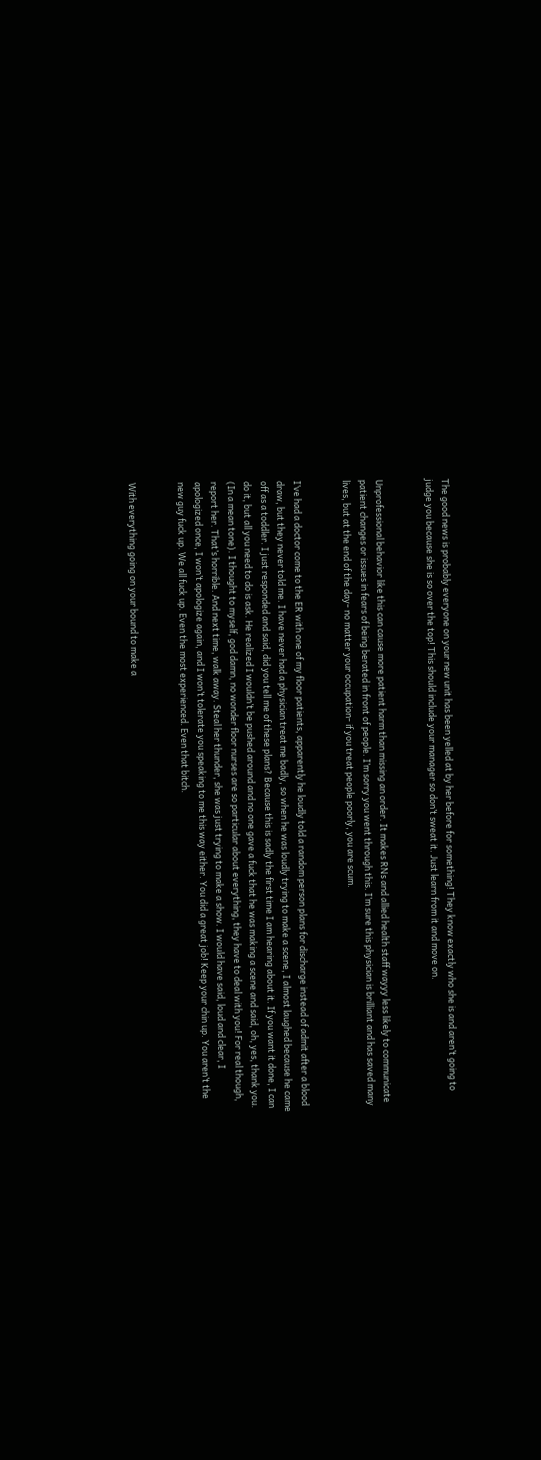The good news is probably everyone on your new unit has been yelled at by her before for something! They know exactly who she is and aren’t going to judge you because she is so over the top! This should include your manager so don’t sweat it. Just learn from it and move on.


Unprofessional behavior like this can cause more patient harm than missing an order. It makes RNs and allied health staff wayyy less likely to communicate patient changes or issues in fears of being berated in front of people. I’m sorry you went through this. I’m sure this physician is brilliant and has saved many lives, but at the end of the day- no matter your occupation- if you treat people poorly, you are scum.


I’ve had a doctor come to the ER with one of my floor patients, apparently he loudly told a random person plans for discharge instead of admit after a blood draw, but they never told me. I have never had a physician treat me badly, so when he was loudly trying to make a scene, I almost laughed because he came off as a toddler. I just responded and said, did you tell me of these plans? Because this is sadly the first time I am hearing about it. If you want it done, I can do it, but all you need to do is ask. He realized I wouldn’t be pushed around and no one gave a fuck that he was making a scene and said, oh, yes, thank you. (In a mean tone). I thought to myself, god damn, no wonder floor nurses are so particular about everything, they have to deal with you! For real though, report her. That’s horrible. And next time, walk away. Steal her thunder, she was just trying to make a show. I would have said, loud and clear, I apologized once, I won’t apologize again, and I won’t tolerate you speaking to me this way either. You did a great job! Keep your chin up. You aren’t the new guy fuck up. We all fuck up. Even the most experienced. Even that bitch.


With everything going on your bound to make a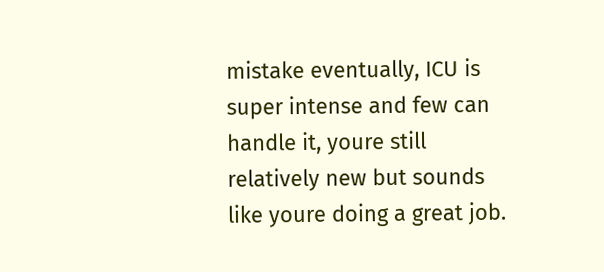mistake eventually, ICU is super intense and few can handle it, youre still relatively new but sounds like youre doing a great job.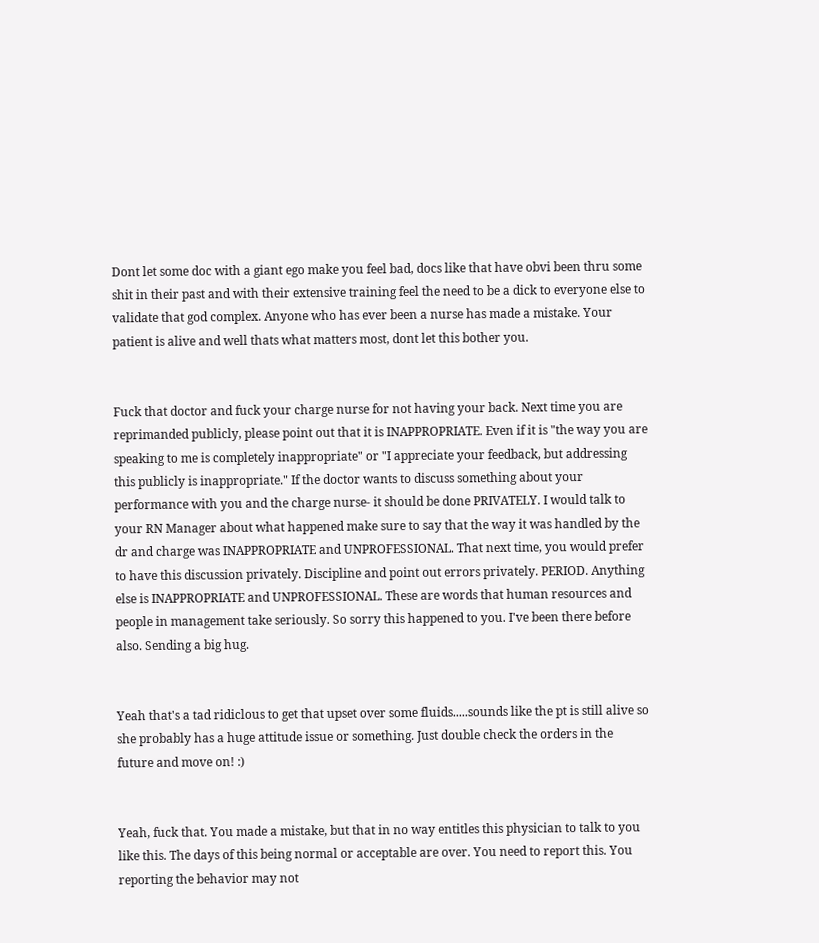Dont let some doc with a giant ego make you feel bad, docs like that have obvi been thru some shit in their past and with their extensive training feel the need to be a dick to everyone else to validate that god complex. Anyone who has ever been a nurse has made a mistake. Your patient is alive and well thats what matters most, dont let this bother you.


Fuck that doctor and fuck your charge nurse for not having your back. Next time you are reprimanded publicly, please point out that it is INAPPROPRIATE. Even if it is "the way you are speaking to me is completely inappropriate" or "I appreciate your feedback, but addressing this publicly is inappropriate." If the doctor wants to discuss something about your performance with you and the charge nurse- it should be done PRIVATELY. I would talk to your RN Manager about what happened make sure to say that the way it was handled by the dr and charge was INAPPROPRIATE and UNPROFESSIONAL. That next time, you would prefer to have this discussion privately. Discipline and point out errors privately. PERIOD. Anything else is INAPPROPRIATE and UNPROFESSIONAL. These are words that human resources and people in management take seriously. So sorry this happened to you. I've been there before also. Sending a big hug.


Yeah that's a tad ridiclous to get that upset over some fluids.....sounds like the pt is still alive so she probably has a huge attitude issue or something. Just double check the orders in the future and move on! :)


Yeah, fuck that. You made a mistake, but that in no way entitles this physician to talk to you like this. The days of this being normal or acceptable are over. You need to report this. You reporting the behavior may not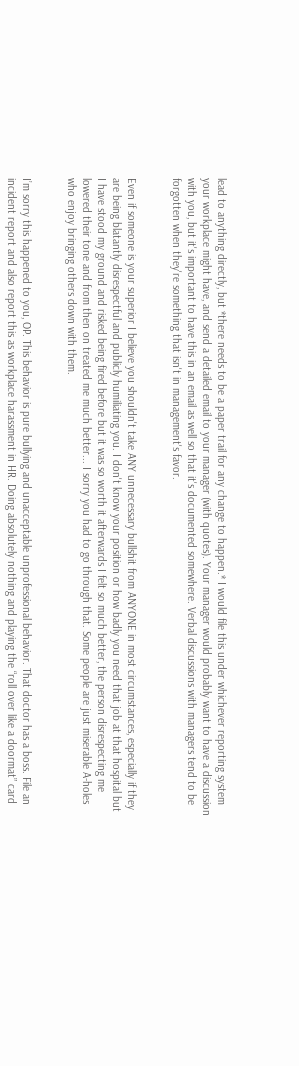lead to anything directly, but *there needs to be a paper trail for any change to happen.* I would file this under whichever reporting system your workplace might have, and send a detailed email to your manager (with quotes). Your manager would probably want to have a discussion with you, but it's important to have this in an email as well so that it's documented somewhere. Verbal discussions with managers tend to be forgotten when they're something that isn't in management's favor.


Even if someone is your superior I believe you shouldn't take ANY unnecessary bullshit from ANYONE in most circumstances, especially if they are being blatantly disrespectful and publicly humiliating you. I don't know your position or how badly you need that job at that hospital but I have stood my ground and risked being fired before but it was so worth it afterwards I felt so much better, the person disrespecting me lowered their tone and from then on treated me much better... I sorry you had to go through that. Some people are just miserable A-holes who enjoy bringing others down with them.


I’m sorry this happened to you, OP. This behavior is pure bullying and unacceptable unprofessional behavior. That doctor has a boss. File an incident report and also report this as workplace harassment in HR. Doing absolutely nothing and playing the “roll over like a doormat” card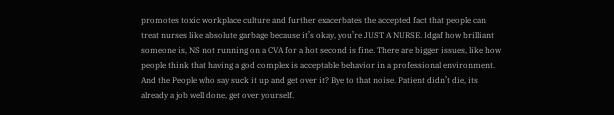promotes toxic workplace culture and further exacerbates the accepted fact that people can treat nurses like absolute garbage because it’s okay, you’re JUST A NURSE. Idgaf how brilliant someone is, NS not running on a CVA for a hot second is fine. There are bigger issues, like how people think that having a god complex is acceptable behavior in a professional environment. And the People who say suck it up and get over it? Bye to that noise. Patient didn’t die, its already a job well done, get over yourself.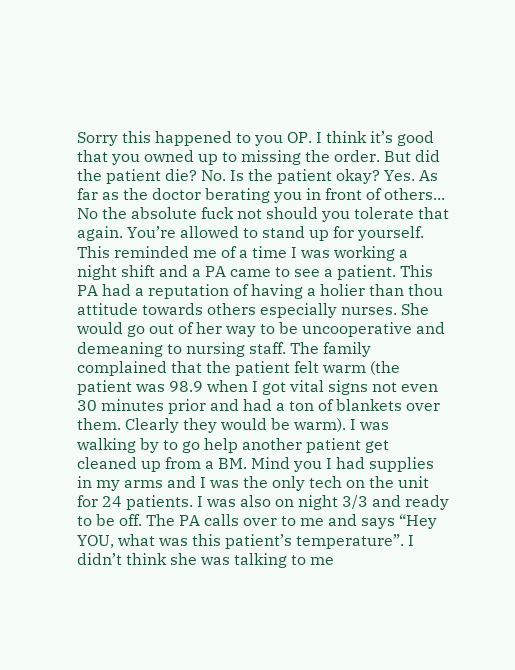Sorry this happened to you OP. I think it’s good that you owned up to missing the order. But did the patient die? No. Is the patient okay? Yes. As far as the doctor berating you in front of others... No the absolute fuck not should you tolerate that again. You’re allowed to stand up for yourself. This reminded me of a time I was working a night shift and a PA came to see a patient. This PA had a reputation of having a holier than thou attitude towards others especially nurses. She would go out of her way to be uncooperative and demeaning to nursing staff. The family complained that the patient felt warm (the patient was 98.9 when I got vital signs not even 30 minutes prior and had a ton of blankets over them. Clearly they would be warm). I was walking by to go help another patient get cleaned up from a BM. Mind you I had supplies in my arms and I was the only tech on the unit for 24 patients. I was also on night 3/3 and ready to be off. The PA calls over to me and says “Hey YOU, what was this patient’s temperature”. I didn’t think she was talking to me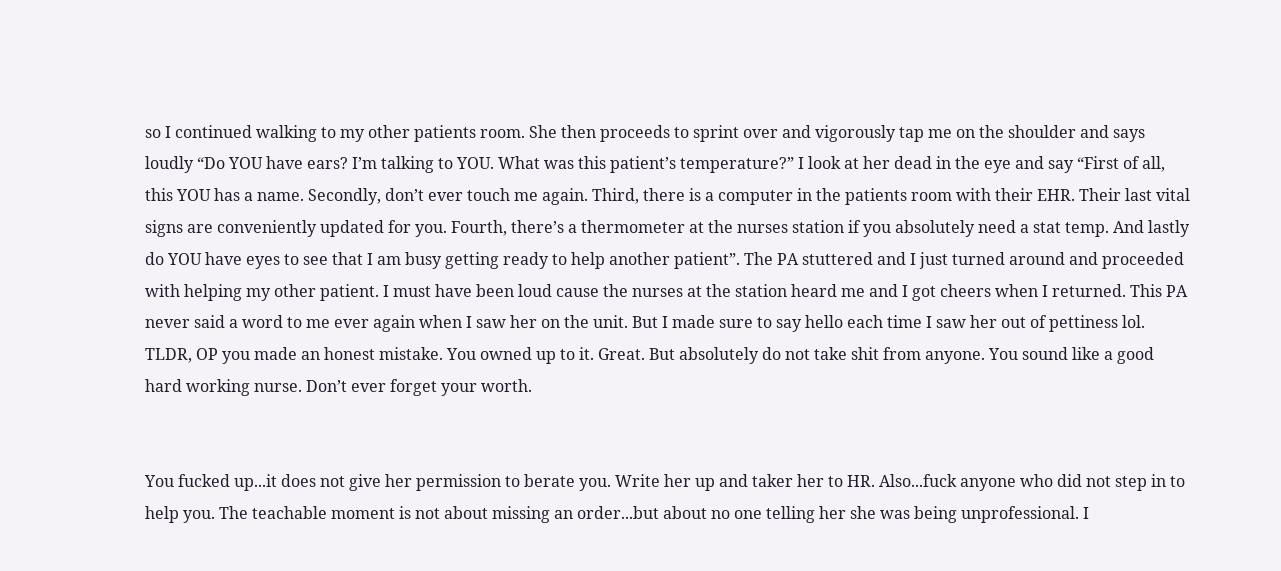so I continued walking to my other patients room. She then proceeds to sprint over and vigorously tap me on the shoulder and says loudly “Do YOU have ears? I’m talking to YOU. What was this patient’s temperature?” I look at her dead in the eye and say “First of all, this YOU has a name. Secondly, don’t ever touch me again. Third, there is a computer in the patients room with their EHR. Their last vital signs are conveniently updated for you. Fourth, there’s a thermometer at the nurses station if you absolutely need a stat temp. And lastly do YOU have eyes to see that I am busy getting ready to help another patient”. The PA stuttered and I just turned around and proceeded with helping my other patient. I must have been loud cause the nurses at the station heard me and I got cheers when I returned. This PA never said a word to me ever again when I saw her on the unit. But I made sure to say hello each time I saw her out of pettiness lol. TLDR, OP you made an honest mistake. You owned up to it. Great. But absolutely do not take shit from anyone. You sound like a good hard working nurse. Don’t ever forget your worth.


You fucked up...it does not give her permission to berate you. Write her up and taker her to HR. Also...fuck anyone who did not step in to help you. The teachable moment is not about missing an order...but about no one telling her she was being unprofessional. I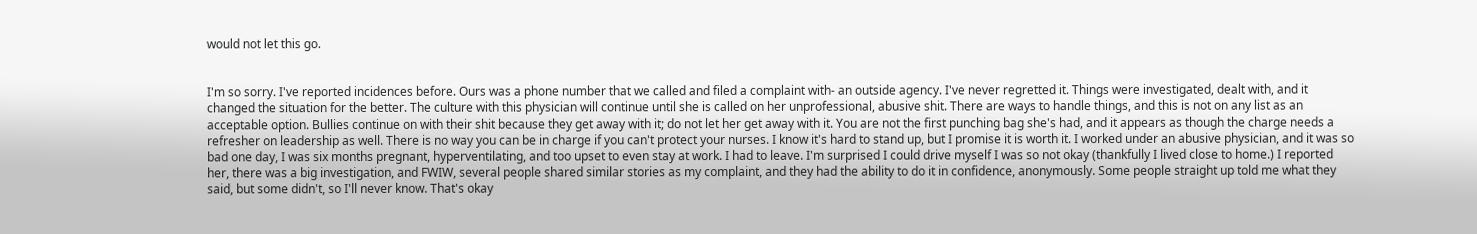would not let this go.


I'm so sorry. I've reported incidences before. Ours was a phone number that we called and filed a complaint with- an outside agency. I've never regretted it. Things were investigated, dealt with, and it changed the situation for the better. The culture with this physician will continue until she is called on her unprofessional, abusive shit. There are ways to handle things, and this is not on any list as an acceptable option. Bullies continue on with their shit because they get away with it; do not let her get away with it. You are not the first punching bag she's had, and it appears as though the charge needs a refresher on leadership as well. There is no way you can be in charge if you can't protect your nurses. I know it's hard to stand up, but I promise it is worth it. I worked under an abusive physician, and it was so bad one day, I was six months pregnant, hyperventilating, and too upset to even stay at work. I had to leave. I'm surprised I could drive myself I was so not okay (thankfully I lived close to home.) I reported her, there was a big investigation, and FWIW, several people shared similar stories as my complaint, and they had the ability to do it in confidence, anonymously. Some people straight up told me what they said, but some didn't, so I'll never know. That's okay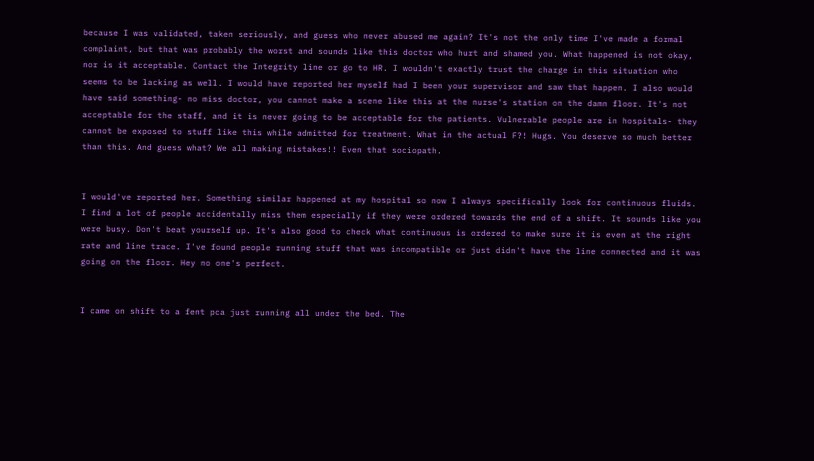because I was validated, taken seriously, and guess who never abused me again? It's not the only time I've made a formal complaint, but that was probably the worst and sounds like this doctor who hurt and shamed you. What happened is not okay, nor is it acceptable. Contact the Integrity line or go to HR. I wouldn't exactly trust the charge in this situation who seems to be lacking as well. I would have reported her myself had I been your supervisor and saw that happen. I also would have said something- no miss doctor, you cannot make a scene like this at the nurse's station on the damn floor. It's not acceptable for the staff, and it is never going to be acceptable for the patients. Vulnerable people are in hospitals- they cannot be exposed to stuff like this while admitted for treatment. What in the actual F?! Hugs. You deserve so much better than this. And guess what? We all making mistakes!! Even that sociopath.


I would've reported her. Something similar happened at my hospital so now I always specifically look for continuous fluids. I find a lot of people accidentally miss them especially if they were ordered towards the end of a shift. It sounds like you were busy. Don't beat yourself up. It's also good to check what continuous is ordered to make sure it is even at the right rate and line trace. I've found people running stuff that was incompatible or just didn't have the line connected and it was going on the floor. Hey no one's perfect.


I came on shift to a fent pca just running all under the bed. The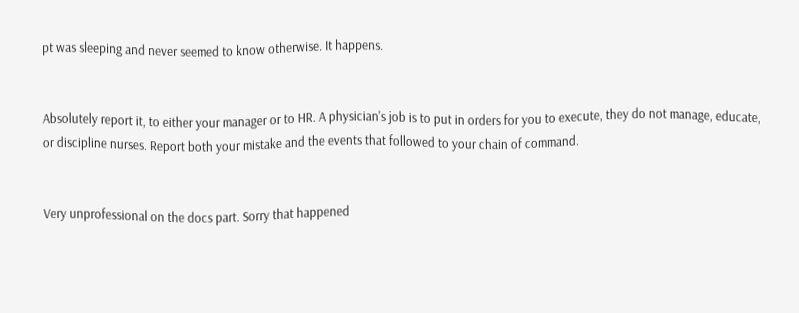pt was sleeping and never seemed to know otherwise. It happens.


Absolutely report it, to either your manager or to HR. A physician's job is to put in orders for you to execute, they do not manage, educate, or discipline nurses. Report both your mistake and the events that followed to your chain of command.


Very unprofessional on the docs part. Sorry that happened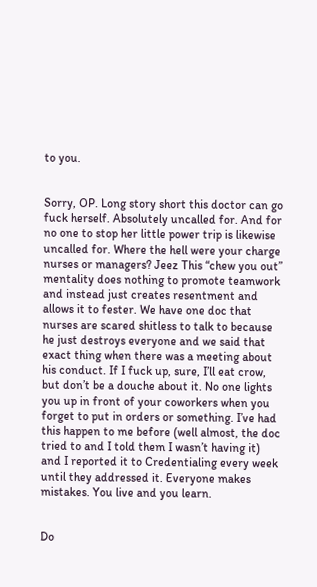to you.


Sorry, OP. Long story short this doctor can go fuck herself. Absolutely uncalled for. And for no one to stop her little power trip is likewise uncalled for. Where the hell were your charge nurses or managers? Jeez This “chew you out” mentality does nothing to promote teamwork and instead just creates resentment and allows it to fester. We have one doc that nurses are scared shitless to talk to because he just destroys everyone and we said that exact thing when there was a meeting about his conduct. If I fuck up, sure, I’ll eat crow, but don’t be a douche about it. No one lights you up in front of your coworkers when you forget to put in orders or something. I’ve had this happen to me before (well almost, the doc tried to and I told them I wasn’t having it) and I reported it to Credentialing every week until they addressed it. Everyone makes mistakes. You live and you learn.


Do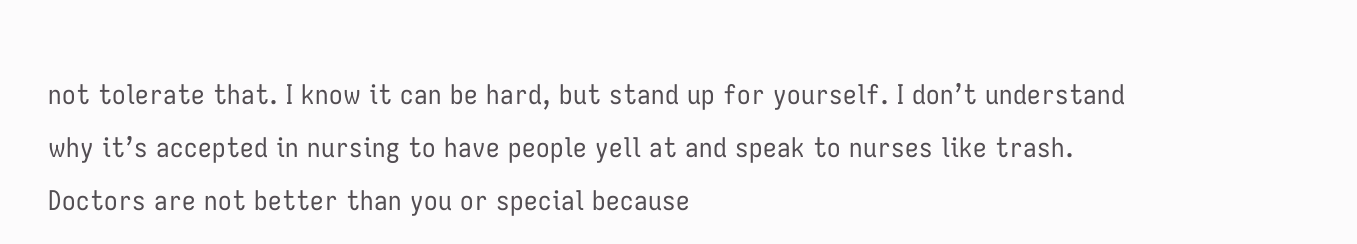not tolerate that. I know it can be hard, but stand up for yourself. I don’t understand why it’s accepted in nursing to have people yell at and speak to nurses like trash. Doctors are not better than you or special because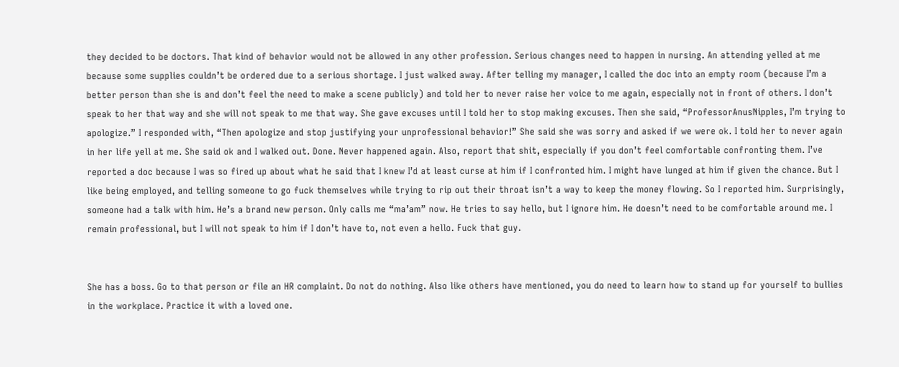they decided to be doctors. That kind of behavior would not be allowed in any other profession. Serious changes need to happen in nursing. An attending yelled at me because some supplies couldn’t be ordered due to a serious shortage. I just walked away. After telling my manager, I called the doc into an empty room (because I’m a better person than she is and don’t feel the need to make a scene publicly) and told her to never raise her voice to me again, especially not in front of others. I don’t speak to her that way and she will not speak to me that way. She gave excuses until I told her to stop making excuses. Then she said, “ProfessorAnusNipples, I’m trying to apologize.” I responded with, “Then apologize and stop justifying your unprofessional behavior!” She said she was sorry and asked if we were ok. I told her to never again in her life yell at me. She said ok and I walked out. Done. Never happened again. Also, report that shit, especially if you don’t feel comfortable confronting them. I’ve reported a doc because I was so fired up about what he said that I knew I’d at least curse at him if I confronted him. I might have lunged at him if given the chance. But I like being employed, and telling someone to go fuck themselves while trying to rip out their throat isn’t a way to keep the money flowing. So I reported him. Surprisingly, someone had a talk with him. He’s a brand new person. Only calls me “ma’am” now. He tries to say hello, but I ignore him. He doesn’t need to be comfortable around me. I remain professional, but I will not speak to him if I don’t have to, not even a hello. Fuck that guy.


She has a boss. Go to that person or file an HR complaint. Do not do nothing. Also like others have mentioned, you do need to learn how to stand up for yourself to bullies in the workplace. Practice it with a loved one.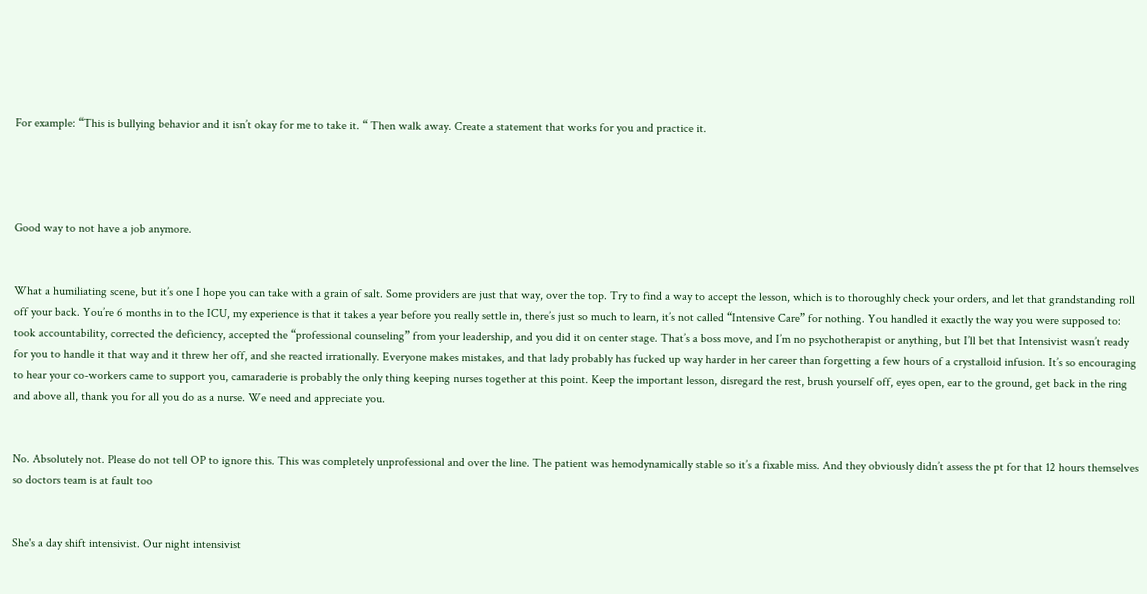For example: “This is bullying behavior and it isn’t okay for me to take it. “ Then walk away. Create a statement that works for you and practice it.




Good way to not have a job anymore.


What a humiliating scene, but it’s one I hope you can take with a grain of salt. Some providers are just that way, over the top. Try to find a way to accept the lesson, which is to thoroughly check your orders, and let that grandstanding roll off your back. You’re 6 months in to the ICU, my experience is that it takes a year before you really settle in, there’s just so much to learn, it’s not called “Intensive Care” for nothing. You handled it exactly the way you were supposed to: took accountability, corrected the deficiency, accepted the “professional counseling” from your leadership, and you did it on center stage. That’s a boss move, and I’m no psychotherapist or anything, but I’ll bet that Intensivist wasn’t ready for you to handle it that way and it threw her off, and she reacted irrationally. Everyone makes mistakes, and that lady probably has fucked up way harder in her career than forgetting a few hours of a crystalloid infusion. It’s so encouraging to hear your co-workers came to support you, camaraderie is probably the only thing keeping nurses together at this point. Keep the important lesson, disregard the rest, brush yourself off, eyes open, ear to the ground, get back in the ring and above all, thank you for all you do as a nurse. We need and appreciate you.


No. Absolutely not. Please do not tell OP to ignore this. This was completely unprofessional and over the line. The patient was hemodynamically stable so it’s a fixable miss. And they obviously didn’t assess the pt for that 12 hours themselves so doctors team is at fault too


She's a day shift intensivist. Our night intensivist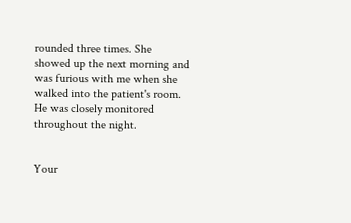rounded three times. She showed up the next morning and was furious with me when she walked into the patient's room. He was closely monitored throughout the night.


Your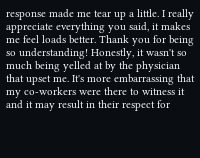response made me tear up a little. I really appreciate everything you said, it makes me feel loads better. Thank you for being so understanding! Honestly, it wasn't so much being yelled at by the physician that upset me. It's more embarrassing that my co-workers were there to witness it and it may result in their respect for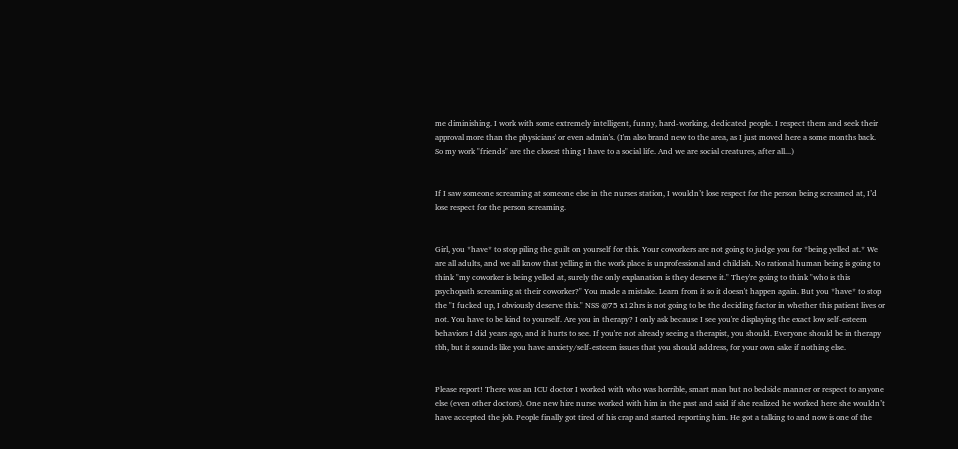me diminishing. I work with some extremely intelligent, funny, hard-working, dedicated people. I respect them and seek their approval more than the physicians' or even admin's. (I'm also brand new to the area, as I just moved here a some months back. So my work "friends" are the closest thing I have to a social life. And we are social creatures, after all...)


If I saw someone screaming at someone else in the nurses station, I wouldn’t lose respect for the person being screamed at, I’d lose respect for the person screaming.


Girl, you *have* to stop piling the guilt on yourself for this. Your coworkers are not going to judge you for *being yelled at.* We are all adults, and we all know that yelling in the work place is unprofessional and childish. No rational human being is going to think "my coworker is being yelled at, surely the only explanation is they deserve it." They're going to think "who is this psychopath screaming at their coworker?" You made a mistake. Learn from it so it doesn't happen again. But you *have* to stop the "I fucked up, I obviously deserve this." NSS @75 x12hrs is not going to be the deciding factor in whether this patient lives or not. You have to be kind to yourself. Are you in therapy? I only ask because I see you're displaying the exact low self-esteem behaviors I did years ago, and it hurts to see. If you're not already seeing a therapist, you should. Everyone should be in therapy tbh, but it sounds like you have anxiety/self-esteem issues that you should address, for your own sake if nothing else.


Please report! There was an ICU doctor I worked with who was horrible, smart man but no bedside manner or respect to anyone else (even other doctors). One new hire nurse worked with him in the past and said if she realized he worked here she wouldn’t have accepted the job. People finally got tired of his crap and started reporting him. He got a talking to and now is one of the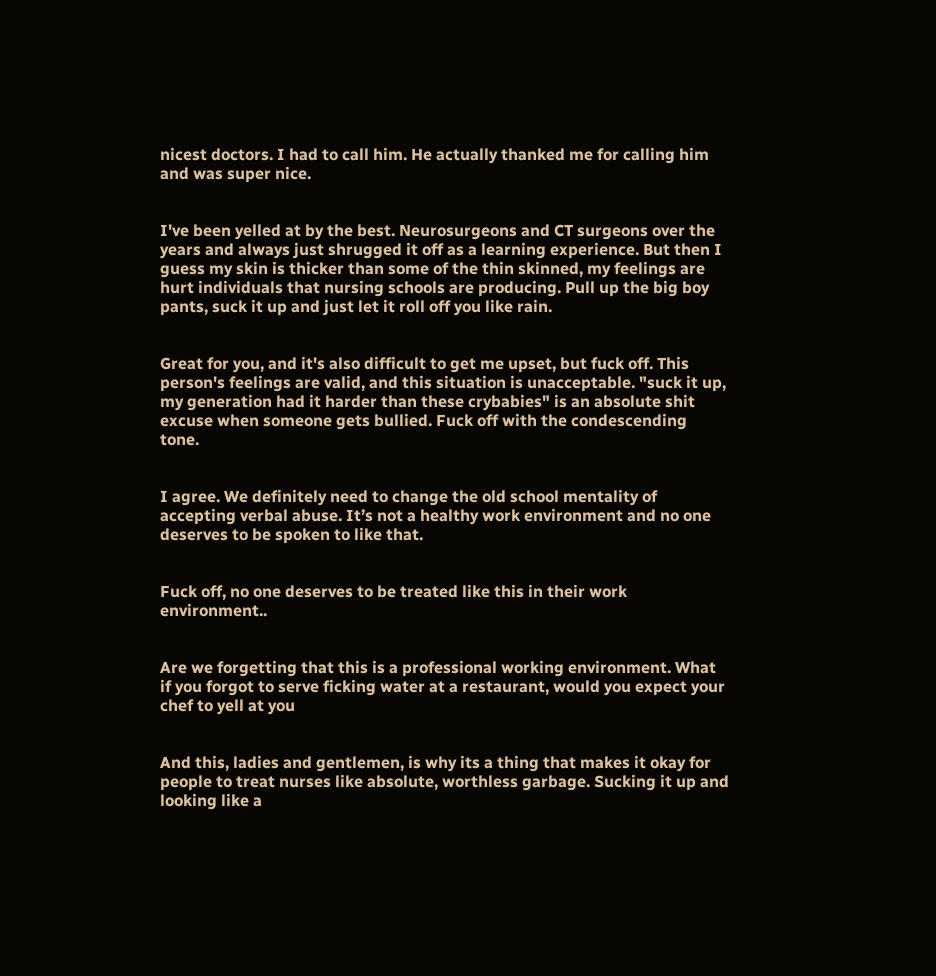nicest doctors. I had to call him. He actually thanked me for calling him and was super nice.


I've been yelled at by the best. Neurosurgeons and CT surgeons over the years and always just shrugged it off as a learning experience. But then I guess my skin is thicker than some of the thin skinned, my feelings are hurt individuals that nursing schools are producing. Pull up the big boy pants, suck it up and just let it roll off you like rain.


Great for you, and it's also difficult to get me upset, but fuck off. This person's feelings are valid, and this situation is unacceptable. "suck it up, my generation had it harder than these crybabies" is an absolute shit excuse when someone gets bullied. Fuck off with the condescending tone.


I agree. We definitely need to change the old school mentality of accepting verbal abuse. It’s not a healthy work environment and no one deserves to be spoken to like that.


Fuck off, no one deserves to be treated like this in their work environment..


Are we forgetting that this is a professional working environment. What if you forgot to serve ficking water at a restaurant, would you expect your chef to yell at you


And this, ladies and gentlemen, is why its a thing that makes it okay for people to treat nurses like absolute, worthless garbage. Sucking it up and looking like a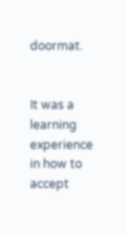doormat.


It was a learning experience in how to accept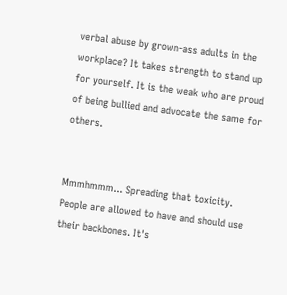verbal abuse by grown-ass adults in the workplace? It takes strength to stand up for yourself. It is the weak who are proud of being bullied and advocate the same for others.


Mmmhmmm... Spreading that toxicity. People are allowed to have and should use their backbones. It's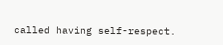called having self-respect.